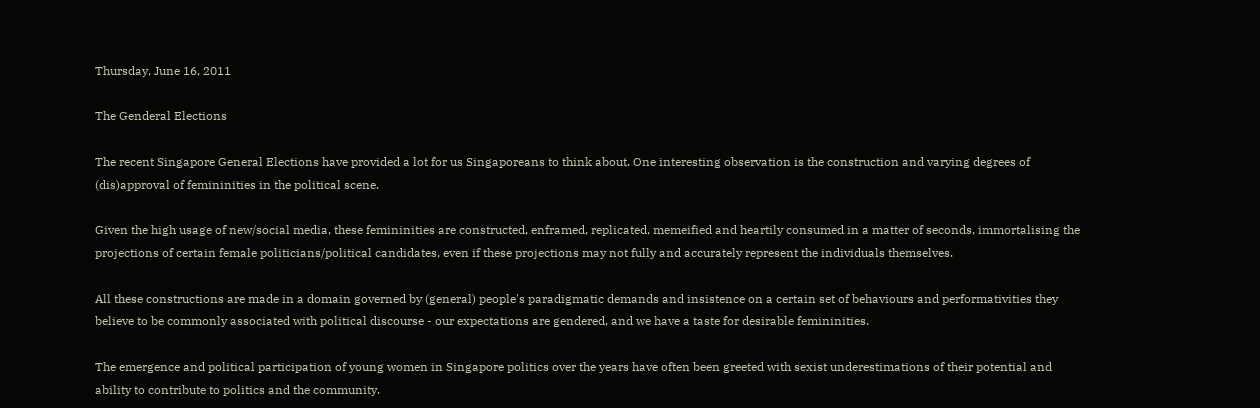Thursday, June 16, 2011

The Genderal Elections

The recent Singapore General Elections have provided a lot for us Singaporeans to think about. One interesting observation is the construction and varying degrees of (dis)approval of femininities in the political scene.

Given the high usage of new/social media, these femininities are constructed, enframed, replicated, memeified and heartily consumed in a matter of seconds, immortalising the projections of certain female politicians/political candidates, even if these projections may not fully and accurately represent the individuals themselves.

All these constructions are made in a domain governed by (general) people's paradigmatic demands and insistence on a certain set of behaviours and performativities they believe to be commonly associated with political discourse - our expectations are gendered, and we have a taste for desirable femininities.

The emergence and political participation of young women in Singapore politics over the years have often been greeted with sexist underestimations of their potential and ability to contribute to politics and the community.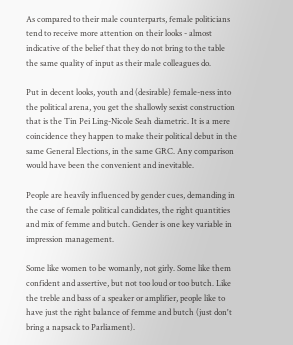As compared to their male counterparts, female politicians tend to receive more attention on their looks - almost indicative of the belief that they do not bring to the table the same quality of input as their male colleagues do.

Put in decent looks, youth and (desirable) female-ness into the political arena, you get the shallowly sexist construction that is the Tin Pei Ling-Nicole Seah diametric. It is a mere coincidence they happen to make their political debut in the same General Elections, in the same GRC. Any comparison would have been the convenient and inevitable.

People are heavily influenced by gender cues, demanding in the case of female political candidates, the right quantities and mix of femme and butch. Gender is one key variable in impression management.

Some like women to be womanly, not girly. Some like them confident and assertive, but not too loud or too butch. Like the treble and bass of a speaker or amplifier, people like to have just the right balance of femme and butch (just don't bring a napsack to Parliament).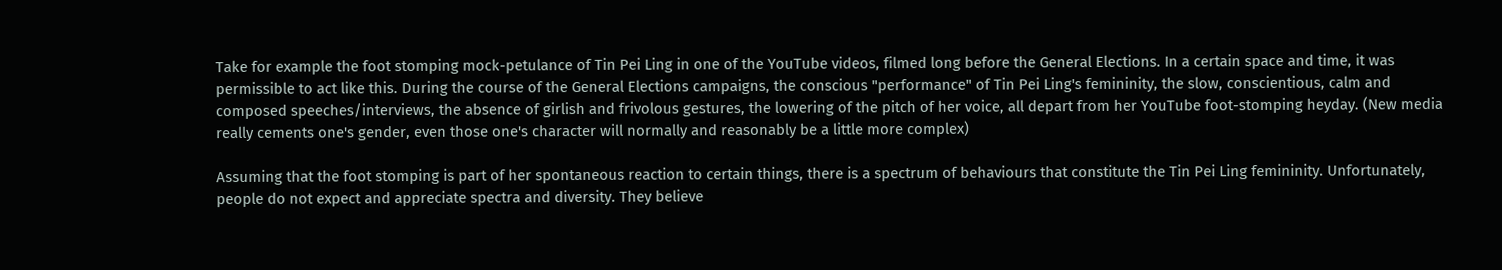Take for example the foot stomping mock-petulance of Tin Pei Ling in one of the YouTube videos, filmed long before the General Elections. In a certain space and time, it was permissible to act like this. During the course of the General Elections campaigns, the conscious "performance" of Tin Pei Ling's femininity, the slow, conscientious, calm and composed speeches/interviews, the absence of girlish and frivolous gestures, the lowering of the pitch of her voice, all depart from her YouTube foot-stomping heyday. (New media really cements one's gender, even those one's character will normally and reasonably be a little more complex)

Assuming that the foot stomping is part of her spontaneous reaction to certain things, there is a spectrum of behaviours that constitute the Tin Pei Ling femininity. Unfortunately, people do not expect and appreciate spectra and diversity. They believe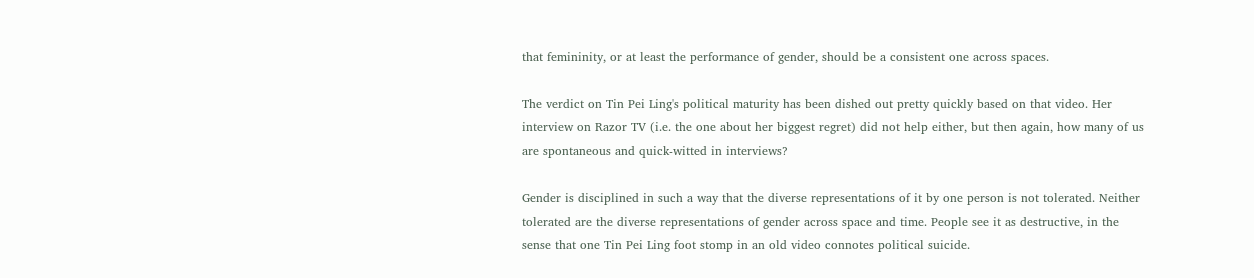that femininity, or at least the performance of gender, should be a consistent one across spaces.

The verdict on Tin Pei Ling's political maturity has been dished out pretty quickly based on that video. Her interview on Razor TV (i.e. the one about her biggest regret) did not help either, but then again, how many of us are spontaneous and quick-witted in interviews?

Gender is disciplined in such a way that the diverse representations of it by one person is not tolerated. Neither tolerated are the diverse representations of gender across space and time. People see it as destructive, in the sense that one Tin Pei Ling foot stomp in an old video connotes political suicide.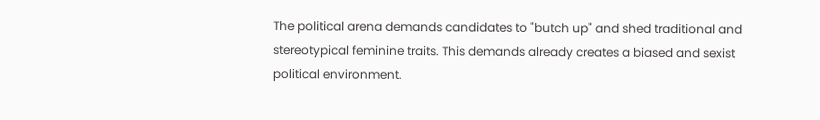The political arena demands candidates to "butch up" and shed traditional and stereotypical feminine traits. This demands already creates a biased and sexist political environment.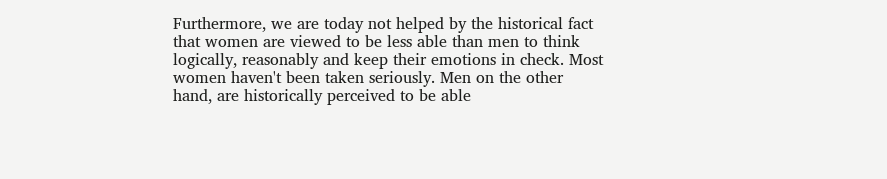Furthermore, we are today not helped by the historical fact that women are viewed to be less able than men to think logically, reasonably and keep their emotions in check. Most women haven't been taken seriously. Men on the other hand, are historically perceived to be able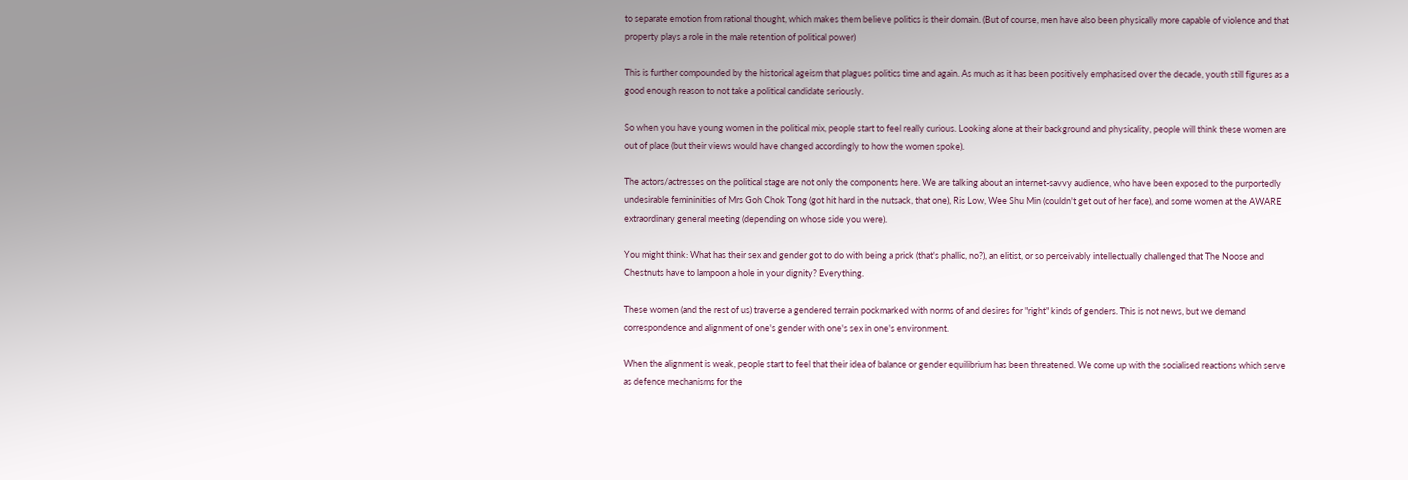to separate emotion from rational thought, which makes them believe politics is their domain. (But of course, men have also been physically more capable of violence and that property plays a role in the male retention of political power)

This is further compounded by the historical ageism that plagues politics time and again. As much as it has been positively emphasised over the decade, youth still figures as a good enough reason to not take a political candidate seriously.

So when you have young women in the political mix, people start to feel really curious. Looking alone at their background and physicality, people will think these women are out of place (but their views would have changed accordingly to how the women spoke).

The actors/actresses on the political stage are not only the components here. We are talking about an internet-savvy audience, who have been exposed to the purportedly undesirable femininities of Mrs Goh Chok Tong (got hit hard in the nutsack, that one), Ris Low, Wee Shu Min (couldn't get out of her face), and some women at the AWARE extraordinary general meeting (depending on whose side you were).

You might think: What has their sex and gender got to do with being a prick (that's phallic, no?), an elitist, or so perceivably intellectually challenged that The Noose and Chestnuts have to lampoon a hole in your dignity? Everything.

These women (and the rest of us) traverse a gendered terrain pockmarked with norms of and desires for "right" kinds of genders. This is not news, but we demand correspondence and alignment of one's gender with one's sex in one's environment.

When the alignment is weak, people start to feel that their idea of balance or gender equilibrium has been threatened. We come up with the socialised reactions which serve as defence mechanisms for the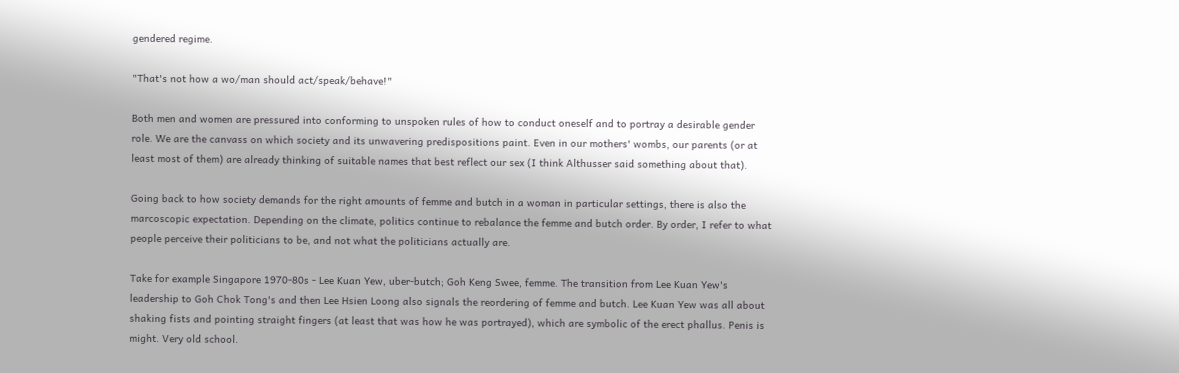gendered regime.

"That's not how a wo/man should act/speak/behave!"

Both men and women are pressured into conforming to unspoken rules of how to conduct oneself and to portray a desirable gender role. We are the canvass on which society and its unwavering predispositions paint. Even in our mothers' wombs, our parents (or at least most of them) are already thinking of suitable names that best reflect our sex (I think Althusser said something about that).

Going back to how society demands for the right amounts of femme and butch in a woman in particular settings, there is also the marcoscopic expectation. Depending on the climate, politics continue to rebalance the femme and butch order. By order, I refer to what people perceive their politicians to be, and not what the politicians actually are.

Take for example Singapore 1970-80s - Lee Kuan Yew, uber-butch; Goh Keng Swee, femme. The transition from Lee Kuan Yew's leadership to Goh Chok Tong's and then Lee Hsien Loong also signals the reordering of femme and butch. Lee Kuan Yew was all about shaking fists and pointing straight fingers (at least that was how he was portrayed), which are symbolic of the erect phallus. Penis is might. Very old school.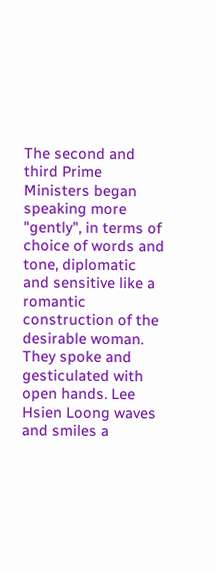The second and third Prime Ministers began speaking more "gently", in terms of choice of words and tone, diplomatic and sensitive like a romantic construction of the desirable woman. They spoke and gesticulated with open hands. Lee Hsien Loong waves and smiles a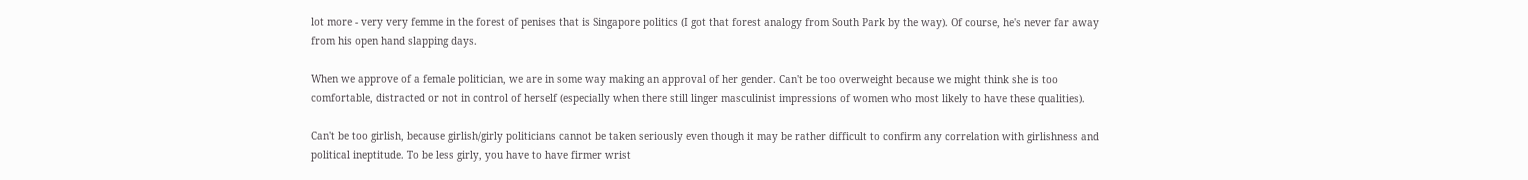lot more - very very femme in the forest of penises that is Singapore politics (I got that forest analogy from South Park by the way). Of course, he's never far away from his open hand slapping days.

When we approve of a female politician, we are in some way making an approval of her gender. Can't be too overweight because we might think she is too comfortable, distracted or not in control of herself (especially when there still linger masculinist impressions of women who most likely to have these qualities).

Can't be too girlish, because girlish/girly politicians cannot be taken seriously even though it may be rather difficult to confirm any correlation with girlishness and political ineptitude. To be less girly, you have to have firmer wrist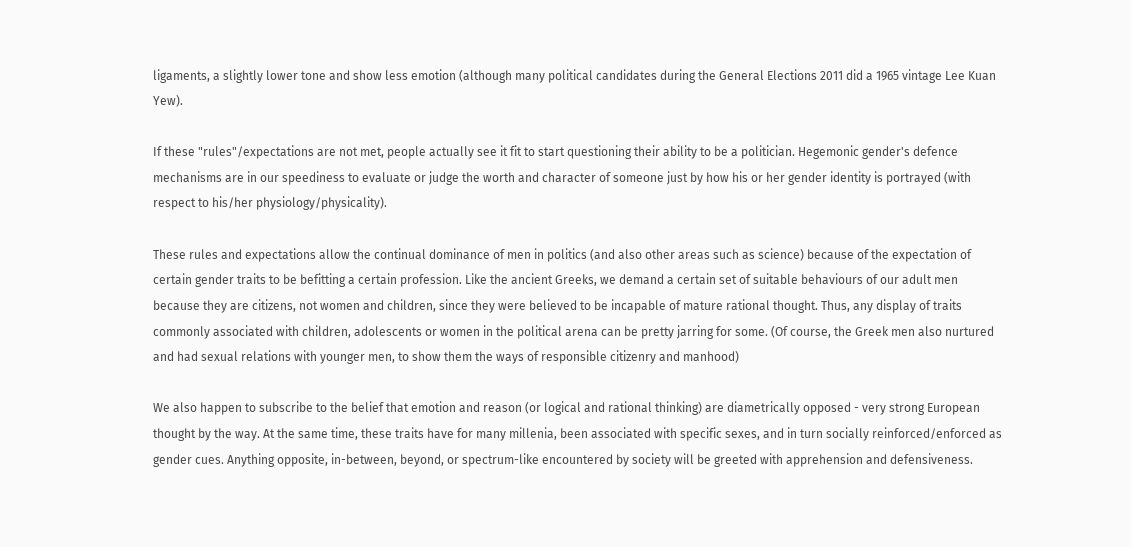ligaments, a slightly lower tone and show less emotion (although many political candidates during the General Elections 2011 did a 1965 vintage Lee Kuan Yew).

If these "rules"/expectations are not met, people actually see it fit to start questioning their ability to be a politician. Hegemonic gender's defence mechanisms are in our speediness to evaluate or judge the worth and character of someone just by how his or her gender identity is portrayed (with respect to his/her physiology/physicality).

These rules and expectations allow the continual dominance of men in politics (and also other areas such as science) because of the expectation of certain gender traits to be befitting a certain profession. Like the ancient Greeks, we demand a certain set of suitable behaviours of our adult men because they are citizens, not women and children, since they were believed to be incapable of mature rational thought. Thus, any display of traits commonly associated with children, adolescents or women in the political arena can be pretty jarring for some. (Of course, the Greek men also nurtured and had sexual relations with younger men, to show them the ways of responsible citizenry and manhood)

We also happen to subscribe to the belief that emotion and reason (or logical and rational thinking) are diametrically opposed - very strong European thought by the way. At the same time, these traits have for many millenia, been associated with specific sexes, and in turn socially reinforced/enforced as gender cues. Anything opposite, in-between, beyond, or spectrum-like encountered by society will be greeted with apprehension and defensiveness.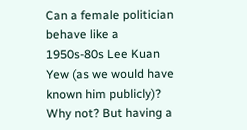Can a female politician behave like a 1950s-80s Lee Kuan Yew (as we would have known him publicly)? Why not? But having a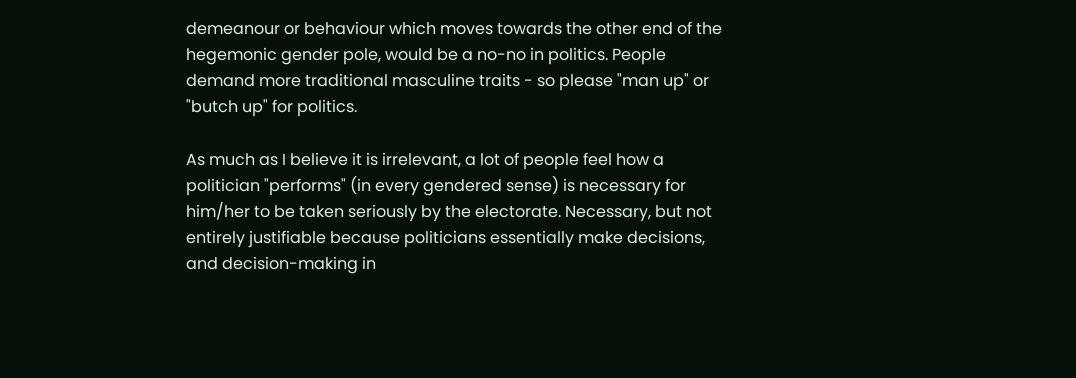demeanour or behaviour which moves towards the other end of the hegemonic gender pole, would be a no-no in politics. People demand more traditional masculine traits - so please "man up" or "butch up" for politics.

As much as I believe it is irrelevant, a lot of people feel how a politician "performs" (in every gendered sense) is necessary for him/her to be taken seriously by the electorate. Necessary, but not entirely justifiable because politicians essentially make decisions, and decision-making in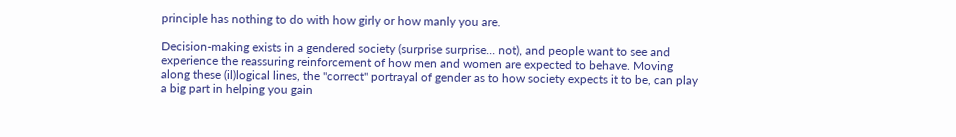principle has nothing to do with how girly or how manly you are.

Decision-making exists in a gendered society (surprise surprise... not), and people want to see and experience the reassuring reinforcement of how men and women are expected to behave. Moving along these (il)logical lines, the "correct" portrayal of gender as to how society expects it to be, can play a big part in helping you gain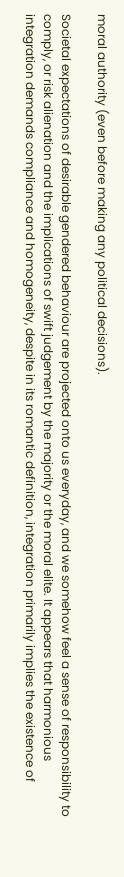moral authority (even before making any political decisions).

Societal expectations of desirable gendered behaviour are projected onto us everyday, and we somehow feel a sense of responsibility to comply, or risk alienation and the implications of swift judgement by the majority or the moral elite. It appears that harmonious integration demands compliance and homogeneity, despite in its romantic definition, integration primarily implies the existence of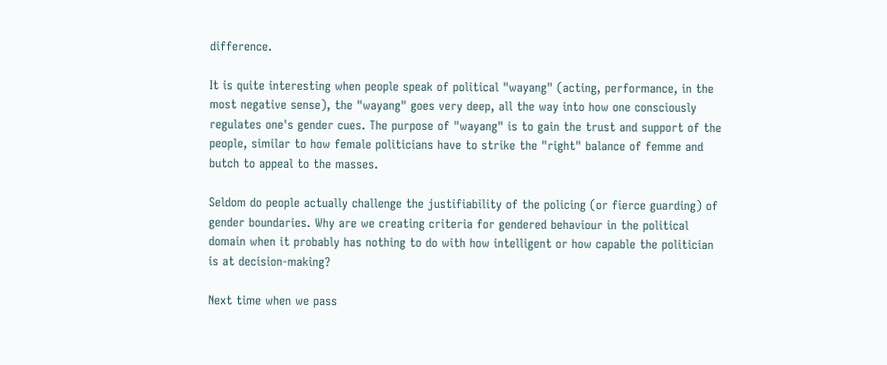difference.

It is quite interesting when people speak of political "wayang" (acting, performance, in the most negative sense), the "wayang" goes very deep, all the way into how one consciously regulates one's gender cues. The purpose of "wayang" is to gain the trust and support of the people, similar to how female politicians have to strike the "right" balance of femme and butch to appeal to the masses.

Seldom do people actually challenge the justifiability of the policing (or fierce guarding) of gender boundaries. Why are we creating criteria for gendered behaviour in the political domain when it probably has nothing to do with how intelligent or how capable the politician is at decision-making?

Next time when we pass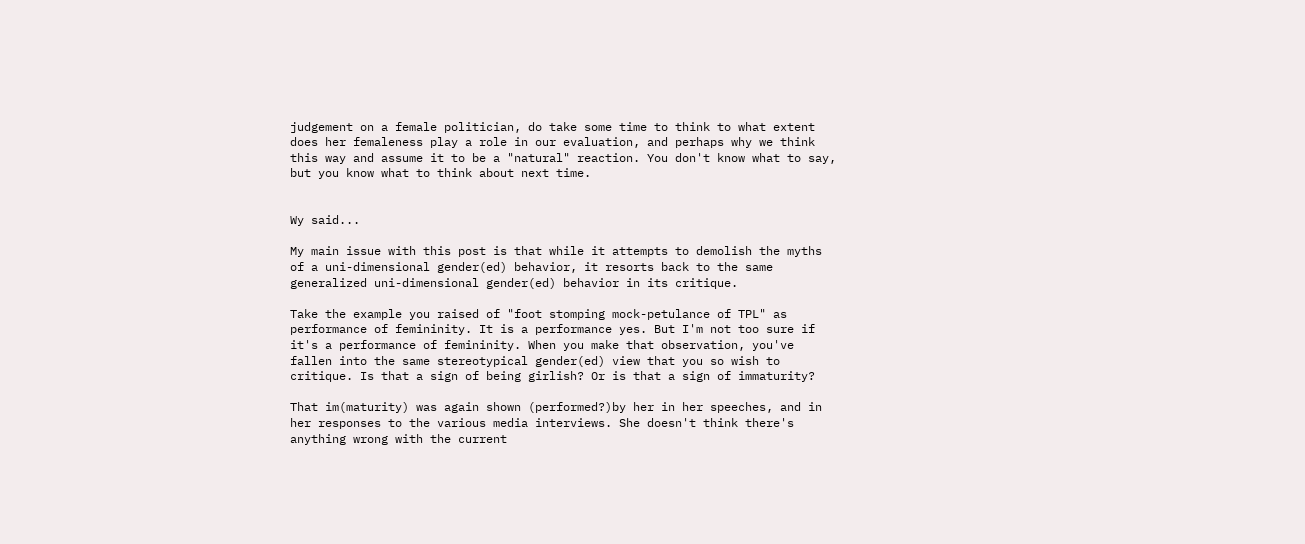judgement on a female politician, do take some time to think to what extent does her femaleness play a role in our evaluation, and perhaps why we think this way and assume it to be a "natural" reaction. You don't know what to say, but you know what to think about next time.


Wy said...

My main issue with this post is that while it attempts to demolish the myths of a uni-dimensional gender(ed) behavior, it resorts back to the same generalized uni-dimensional gender(ed) behavior in its critique.

Take the example you raised of "foot stomping mock-petulance of TPL" as performance of femininity. It is a performance yes. But I'm not too sure if it's a performance of femininity. When you make that observation, you've fallen into the same stereotypical gender(ed) view that you so wish to critique. Is that a sign of being girlish? Or is that a sign of immaturity?

That im(maturity) was again shown (performed?)by her in her speeches, and in her responses to the various media interviews. She doesn't think there's anything wrong with the current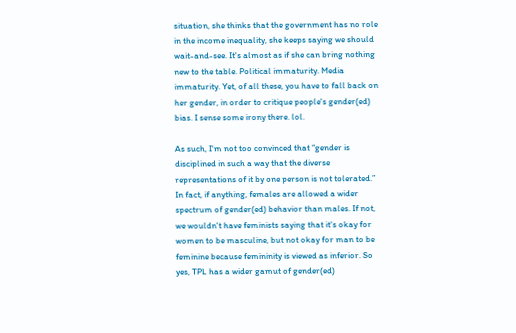situation, she thinks that the government has no role in the income inequality, she keeps saying we should wait-and-see. It's almost as if she can bring nothing new to the table. Political immaturity. Media immaturity. Yet, of all these, you have to fall back on her gender, in order to critique people's gender(ed) bias. I sense some irony there. lol.

As such, I'm not too convinced that “gender is disciplined in such a way that the diverse representations of it by one person is not tolerated.” In fact, if anything, females are allowed a wider spectrum of gender(ed) behavior than males. If not, we wouldn't have feminists saying that it's okay for women to be masculine, but not okay for man to be feminine because femininity is viewed as inferior. So yes, TPL has a wider gamut of gender(ed)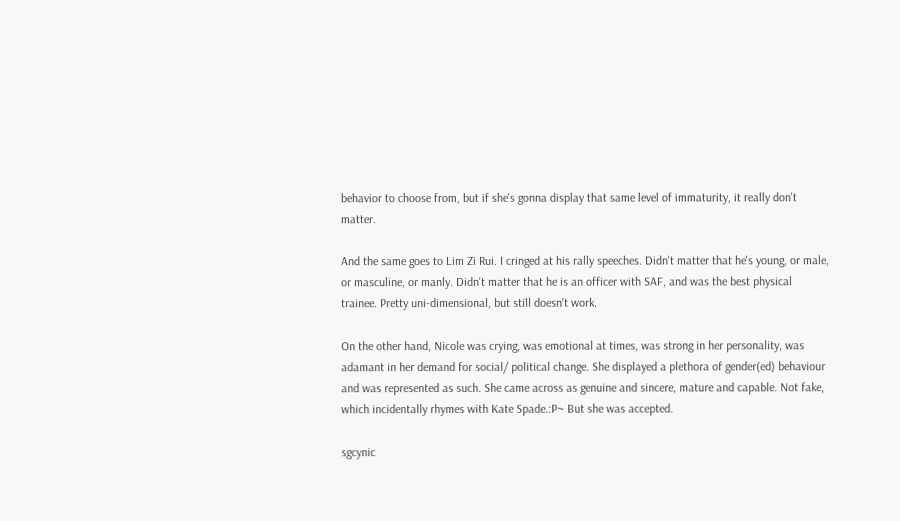behavior to choose from, but if she's gonna display that same level of immaturity, it really don't matter.

And the same goes to Lim Zi Rui. I cringed at his rally speeches. Didn't matter that he's young, or male, or masculine, or manly. Didn't matter that he is an officer with SAF, and was the best physical trainee. Pretty uni-dimensional, but still doesn't work.

On the other hand, Nicole was crying, was emotional at times, was strong in her personality, was adamant in her demand for social/ political change. She displayed a plethora of gender(ed) behaviour and was represented as such. She came across as genuine and sincere, mature and capable. Not fake, which incidentally rhymes with Kate Spade.:P~ But she was accepted.

sgcynic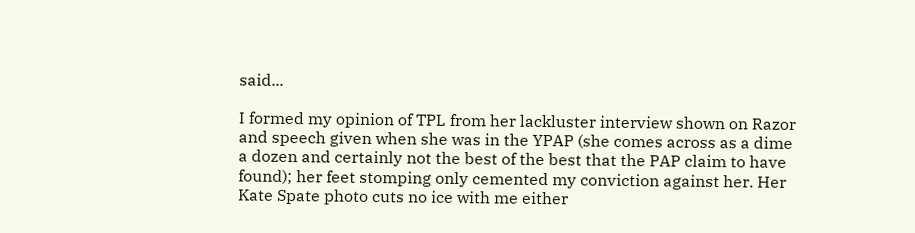said...

I formed my opinion of TPL from her lackluster interview shown on Razor and speech given when she was in the YPAP (she comes across as a dime a dozen and certainly not the best of the best that the PAP claim to have found); her feet stomping only cemented my conviction against her. Her Kate Spate photo cuts no ice with me either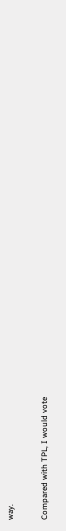way.

Compared with TPL, I would vote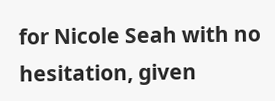for Nicole Seah with no hesitation, given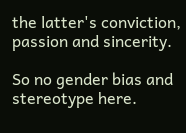the latter's conviction, passion and sincerity.

So no gender bias and stereotype here.